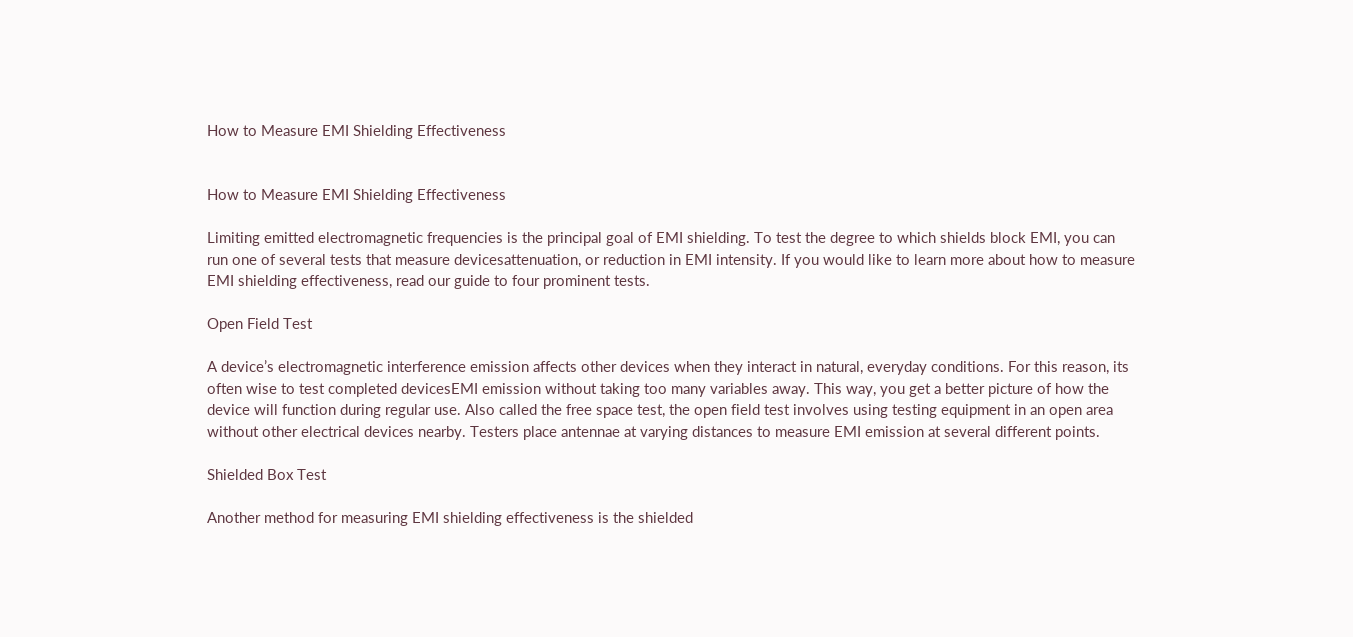How to Measure EMI Shielding Effectiveness


How to Measure EMI Shielding Effectiveness

Limiting emitted electromagnetic frequencies is the principal goal of EMI shielding. To test the degree to which shields block EMI, you can run one of several tests that measure devicesattenuation, or reduction in EMI intensity. If you would like to learn more about how to measure EMI shielding effectiveness, read our guide to four prominent tests.

Open Field Test

A device’s electromagnetic interference emission affects other devices when they interact in natural, everyday conditions. For this reason, its often wise to test completed devicesEMI emission without taking too many variables away. This way, you get a better picture of how the device will function during regular use. Also called the free space test, the open field test involves using testing equipment in an open area without other electrical devices nearby. Testers place antennae at varying distances to measure EMI emission at several different points.

Shielded Box Test

Another method for measuring EMI shielding effectiveness is the shielded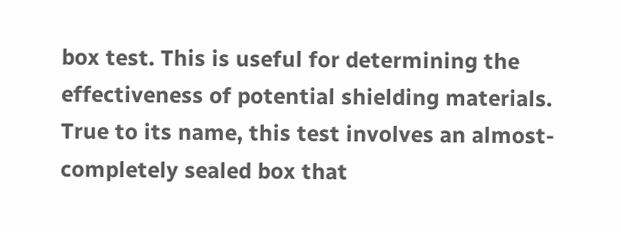box test. This is useful for determining the effectiveness of potential shielding materials. True to its name, this test involves an almost-completely sealed box that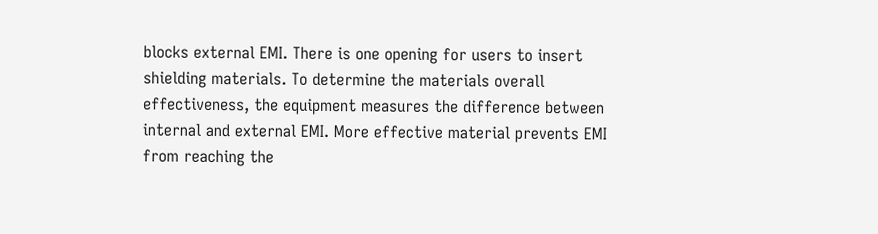blocks external EMI. There is one opening for users to insert shielding materials. To determine the materials overall effectiveness, the equipment measures the difference between internal and external EMI. More effective material prevents EMI from reaching the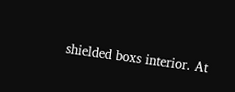shielded boxs interior. At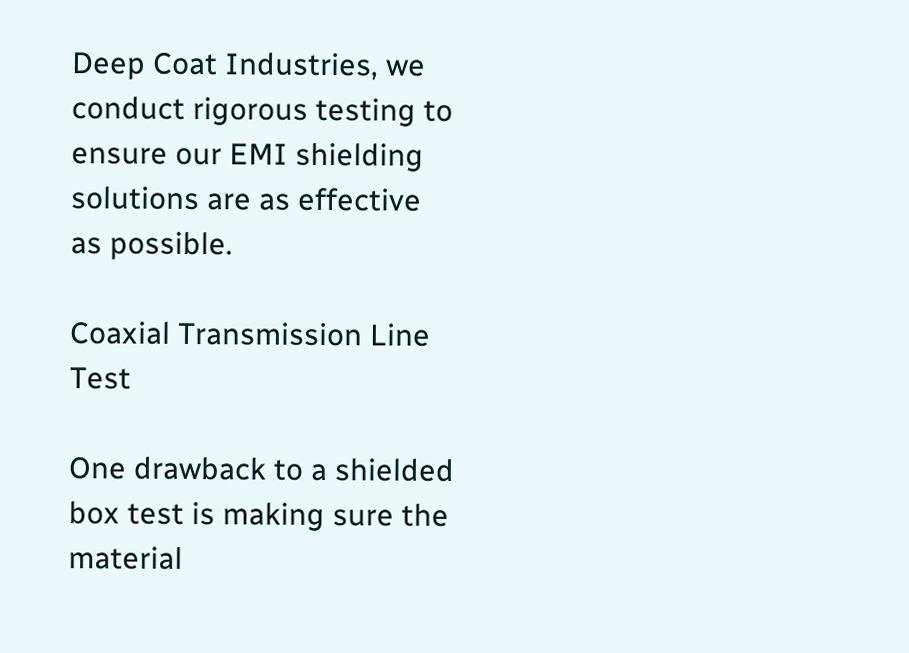Deep Coat Industries, we conduct rigorous testing to ensure our EMI shielding solutions are as effective as possible.

Coaxial Transmission Line Test

One drawback to a shielded box test is making sure the material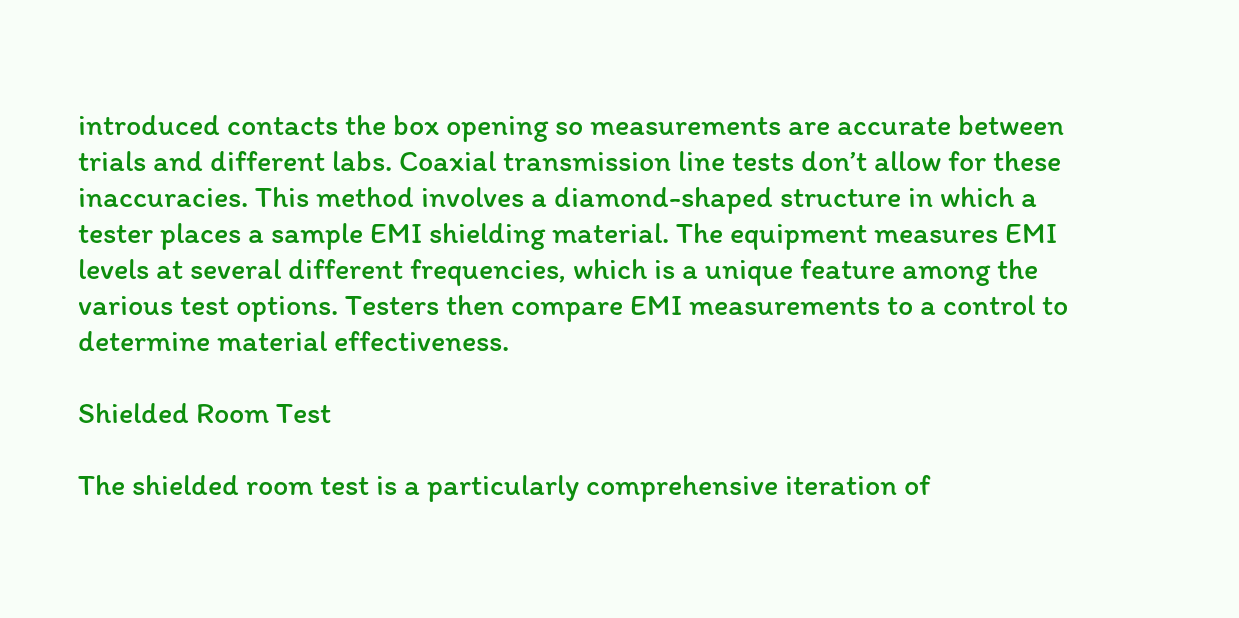introduced contacts the box opening so measurements are accurate between trials and different labs. Coaxial transmission line tests don’t allow for these inaccuracies. This method involves a diamond-shaped structure in which a tester places a sample EMI shielding material. The equipment measures EMI levels at several different frequencies, which is a unique feature among the various test options. Testers then compare EMI measurements to a control to determine material effectiveness.

Shielded Room Test

The shielded room test is a particularly comprehensive iteration of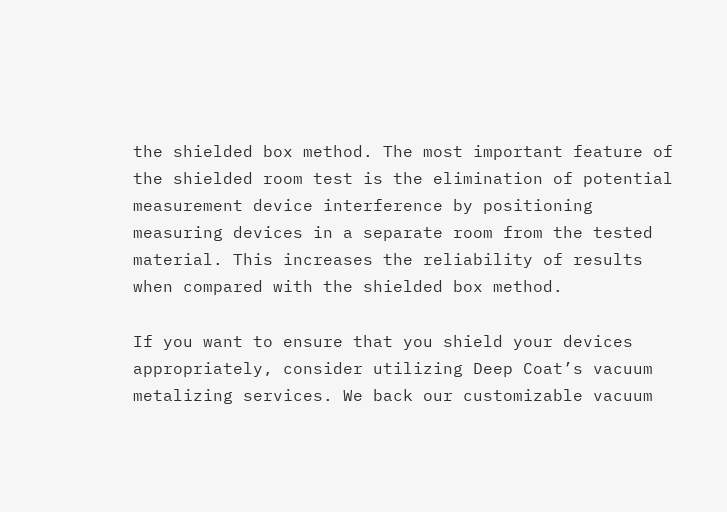the shielded box method. The most important feature of the shielded room test is the elimination of potential measurement device interference by positioning measuring devices in a separate room from the tested material. This increases the reliability of results when compared with the shielded box method.

If you want to ensure that you shield your devices appropriately, consider utilizing Deep Coat’s vacuum metalizing services. We back our customizable vacuum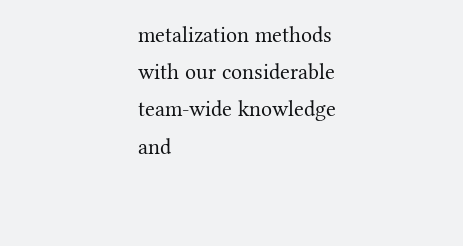metalization methods with our considerable team-wide knowledge and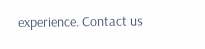experience. Contact us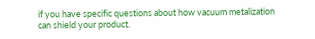if you have specific questions about how vacuum metalization can shield your product.